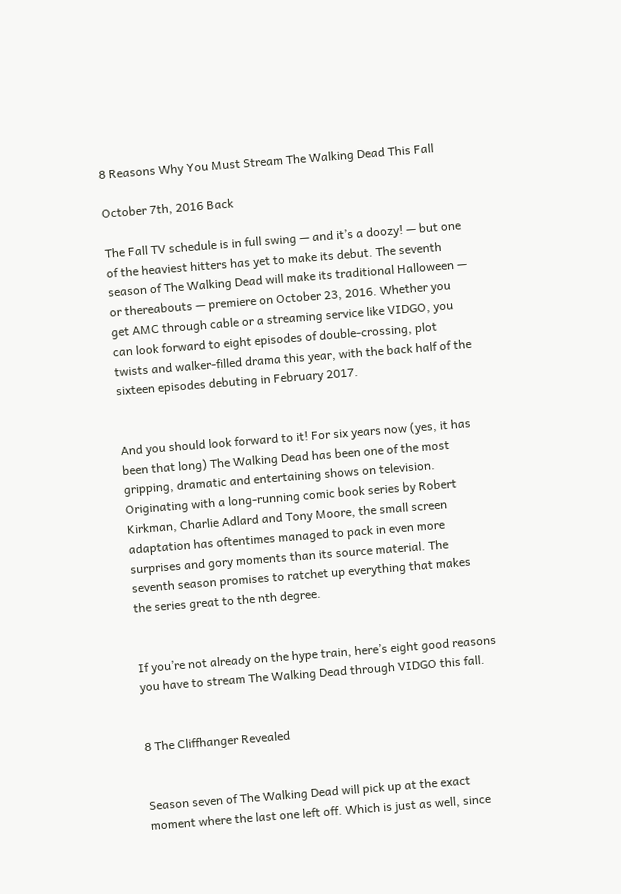8 Reasons Why You Must Stream The Walking Dead This Fall

October 7th, 2016 Back

The Fall TV schedule is in full swing — and it’s a doozy! — but one of the heaviest hitters has yet to make its debut. The seventh season of The Walking Dead will make its traditional Halloween — or thereabouts — premiere on October 23, 2016. Whether you get AMC through cable or a streaming service like VIDGO, you can look forward to eight episodes of double-crossing, plot twists and walker-filled drama this year, with the back half of the sixteen episodes debuting in February 2017.


And you should look forward to it! For six years now (yes, it has been that long) The Walking Dead has been one of the most gripping, dramatic and entertaining shows on television. Originating with a long-running comic book series by Robert Kirkman, Charlie Adlard and Tony Moore, the small screen adaptation has oftentimes managed to pack in even more surprises and gory moments than its source material. The seventh season promises to ratchet up everything that makes the series great to the nth degree.


If you’re not already on the hype train, here’s eight good reasons you have to stream The Walking Dead through VIDGO this fall.


8 The Cliffhanger Revealed


Season seven of The Walking Dead will pick up at the exact moment where the last one left off. Which is just as well, since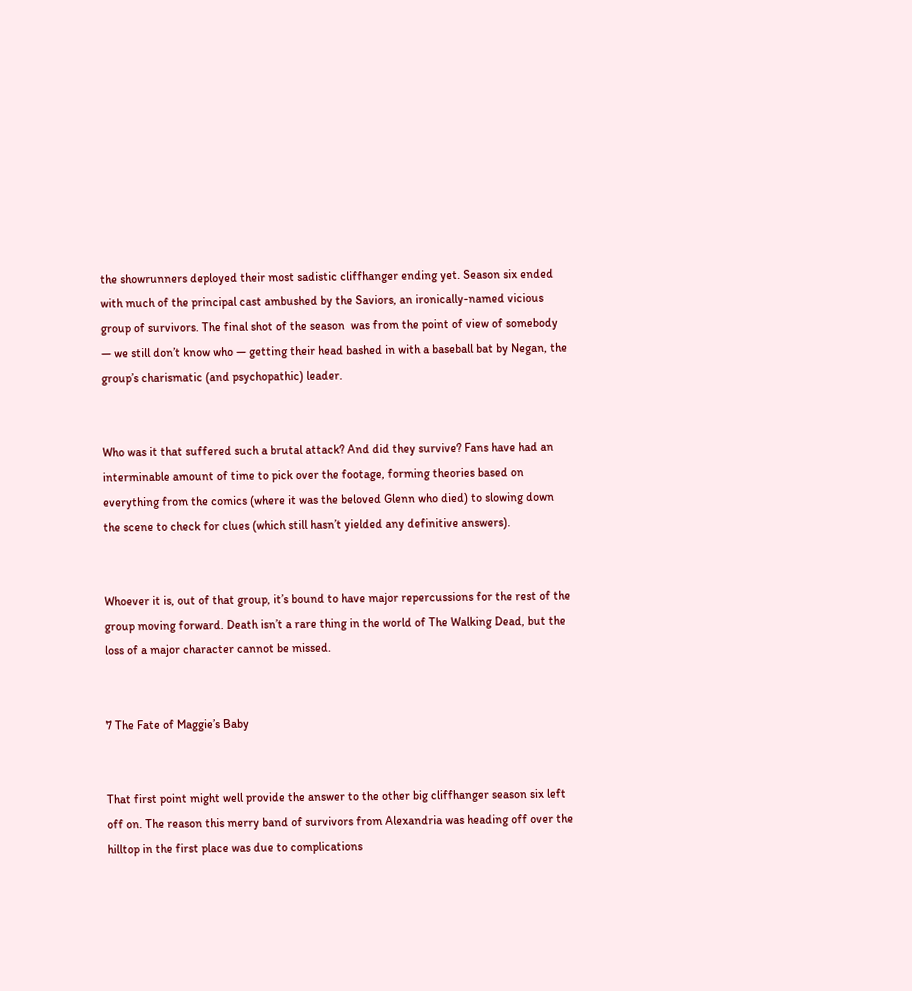the showrunners deployed their most sadistic cliffhanger ending yet. Season six ended with much of the principal cast ambushed by the Saviors, an ironically-named vicious group of survivors. The final shot of the season  was from the point of view of somebody — we still don’t know who — getting their head bashed in with a baseball bat by Negan, the group’s charismatic (and psychopathic) leader.


Who was it that suffered such a brutal attack? And did they survive? Fans have had an interminable amount of time to pick over the footage, forming theories based on everything from the comics (where it was the beloved Glenn who died) to slowing down the scene to check for clues (which still hasn’t yielded any definitive answers).


Whoever it is, out of that group, it’s bound to have major repercussions for the rest of the group moving forward. Death isn’t a rare thing in the world of The Walking Dead, but the loss of a major character cannot be missed.


7 The Fate of Maggie’s Baby


That first point might well provide the answer to the other big cliffhanger season six left off on. The reason this merry band of survivors from Alexandria was heading off over the hilltop in the first place was due to complications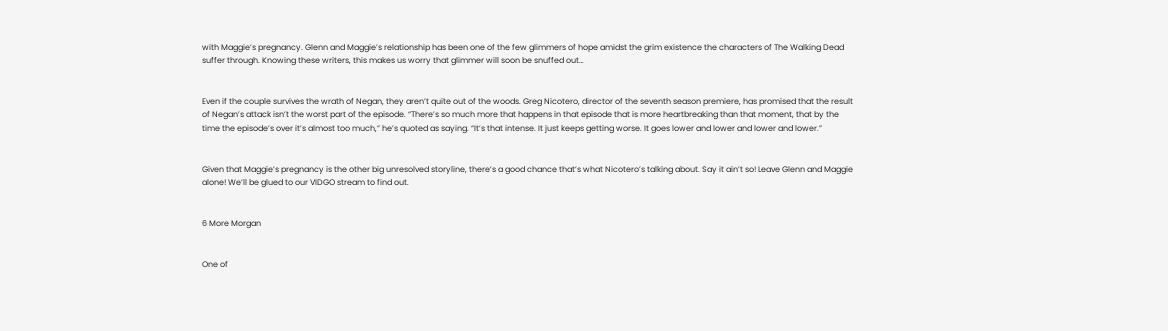with Maggie’s pregnancy. Glenn and Maggie’s relationship has been one of the few glimmers of hope amidst the grim existence the characters of The Walking Dead suffer through. Knowing these writers, this makes us worry that glimmer will soon be snuffed out…


Even if the couple survives the wrath of Negan, they aren’t quite out of the woods. Greg Nicotero, director of the seventh season premiere, has promised that the result of Negan’s attack isn’t the worst part of the episode. “There’s so much more that happens in that episode that is more heartbreaking than that moment, that by the time the episode’s over it’s almost too much,” he’s quoted as saying. “It’s that intense. It just keeps getting worse. It goes lower and lower and lower and lower.”


Given that Maggie’s pregnancy is the other big unresolved storyline, there’s a good chance that’s what Nicotero’s talking about. Say it ain’t so! Leave Glenn and Maggie alone! We’ll be glued to our VIDGO stream to find out.


6 More Morgan


One of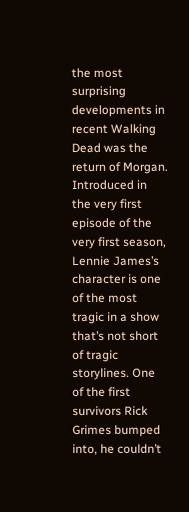the most surprising developments in recent Walking Dead was the return of Morgan. Introduced in the very first episode of the very first season, Lennie James’s character is one of the most tragic in a show that’s not short of tragic storylines. One of the first survivors Rick Grimes bumped into, he couldn’t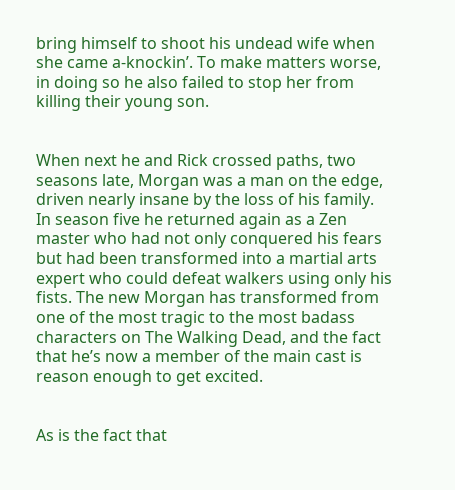bring himself to shoot his undead wife when she came a-knockin’. To make matters worse, in doing so he also failed to stop her from killing their young son.


When next he and Rick crossed paths, two seasons late, Morgan was a man on the edge, driven nearly insane by the loss of his family. In season five he returned again as a Zen master who had not only conquered his fears but had been transformed into a martial arts expert who could defeat walkers using only his fists. The new Morgan has transformed from one of the most tragic to the most badass characters on The Walking Dead, and the fact that he’s now a member of the main cast is reason enough to get excited.


As is the fact that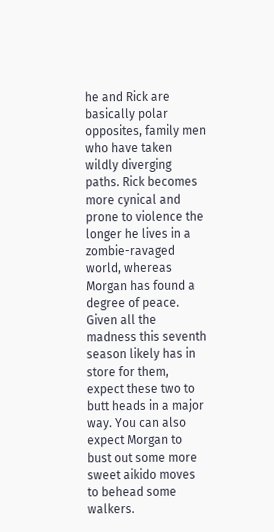he and Rick are basically polar opposites, family men who have taken wildly diverging paths. Rick becomes more cynical and prone to violence the longer he lives in a zombie-ravaged world, whereas Morgan has found a degree of peace. Given all the madness this seventh season likely has in store for them, expect these two to butt heads in a major way. You can also expect Morgan to bust out some more sweet aikido moves to behead some walkers.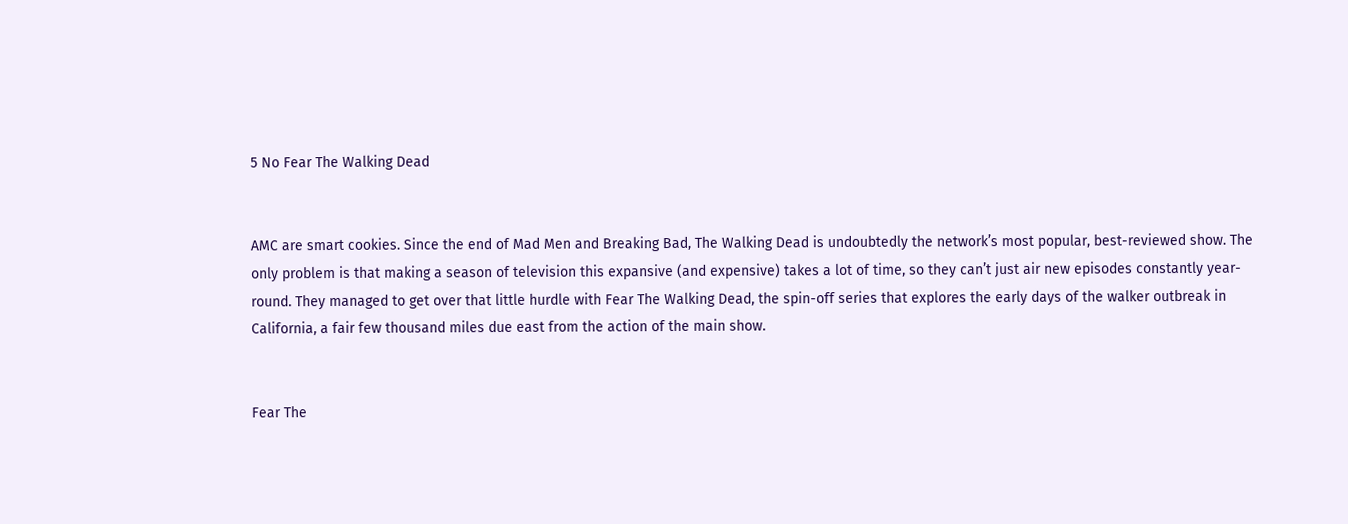5 No Fear The Walking Dead


AMC are smart cookies. Since the end of Mad Men and Breaking Bad, The Walking Dead is undoubtedly the network’s most popular, best-reviewed show. The only problem is that making a season of television this expansive (and expensive) takes a lot of time, so they can’t just air new episodes constantly year-round. They managed to get over that little hurdle with Fear The Walking Dead, the spin-off series that explores the early days of the walker outbreak in California, a fair few thousand miles due east from the action of the main show.


Fear The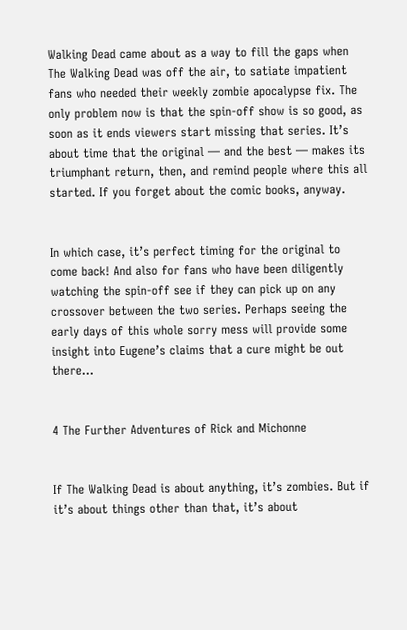Walking Dead came about as a way to fill the gaps when The Walking Dead was off the air, to satiate impatient fans who needed their weekly zombie apocalypse fix. The only problem now is that the spin-off show is so good, as soon as it ends viewers start missing that series. It’s about time that the original — and the best — makes its triumphant return, then, and remind people where this all started. If you forget about the comic books, anyway.


In which case, it’s perfect timing for the original to come back! And also for fans who have been diligently watching the spin-off see if they can pick up on any crossover between the two series. Perhaps seeing the early days of this whole sorry mess will provide some insight into Eugene’s claims that a cure might be out there…


4 The Further Adventures of Rick and Michonne


If The Walking Dead is about anything, it’s zombies. But if it’s about things other than that, it’s about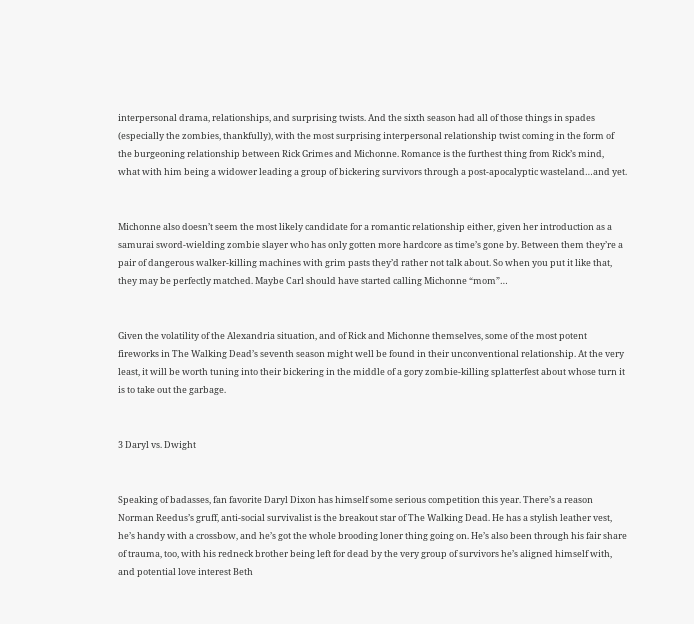interpersonal drama, relationships, and surprising twists. And the sixth season had all of those things in spades (especially the zombies, thankfully), with the most surprising interpersonal relationship twist coming in the form of the burgeoning relationship between Rick Grimes and Michonne. Romance is the furthest thing from Rick’s mind, what with him being a widower leading a group of bickering survivors through a post-apocalyptic wasteland…and yet.


Michonne also doesn’t seem the most likely candidate for a romantic relationship either, given her introduction as a samurai sword-wielding zombie slayer who has only gotten more hardcore as time’s gone by. Between them they’re a pair of dangerous walker-killing machines with grim pasts they’d rather not talk about. So when you put it like that, they may be perfectly matched. Maybe Carl should have started calling Michonne “mom”…


Given the volatility of the Alexandria situation, and of Rick and Michonne themselves, some of the most potent fireworks in The Walking Dead’s seventh season might well be found in their unconventional relationship. At the very least, it will be worth tuning into their bickering in the middle of a gory zombie-killing splatterfest about whose turn it is to take out the garbage.


3 Daryl vs. Dwight


Speaking of badasses, fan favorite Daryl Dixon has himself some serious competition this year. There’s a reason Norman Reedus’s gruff, anti-social survivalist is the breakout star of The Walking Dead. He has a stylish leather vest, he’s handy with a crossbow, and he’s got the whole brooding loner thing going on. He’s also been through his fair share of trauma, too, with his redneck brother being left for dead by the very group of survivors he’s aligned himself with, and potential love interest Beth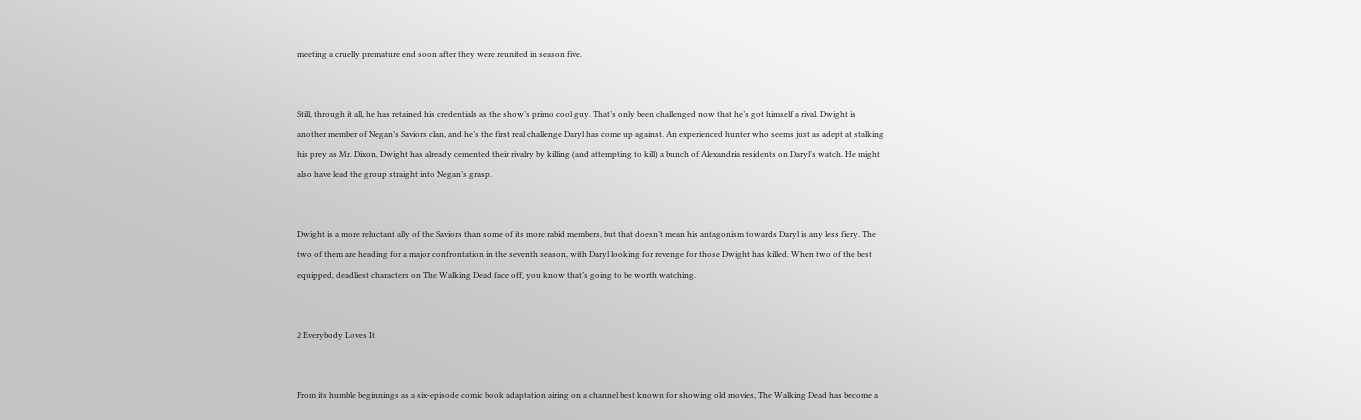meeting a cruelly premature end soon after they were reunited in season five.


Still, through it all, he has retained his credentials as the show’s primo cool guy. That’s only been challenged now that he’s got himself a rival. Dwight is another member of Negan’s Saviors clan, and he’s the first real challenge Daryl has come up against. An experienced hunter who seems just as adept at stalking his prey as Mr. Dixon, Dwight has already cemented their rivalry by killing (and attempting to kill) a bunch of Alexandria residents on Daryl’s watch. He might also have lead the group straight into Negan’s grasp.


Dwight is a more reluctant ally of the Saviors than some of its more rabid members, but that doesn’t mean his antagonism towards Daryl is any less fiery. The two of them are heading for a major confrontation in the seventh season, with Daryl looking for revenge for those Dwight has killed. When two of the best equipped, deadliest characters on The Walking Dead face off, you know that’s going to be worth watching.


2 Everybody Loves It


From its humble beginnings as a six-episode comic book adaptation airing on a channel best known for showing old movies, The Walking Dead has become a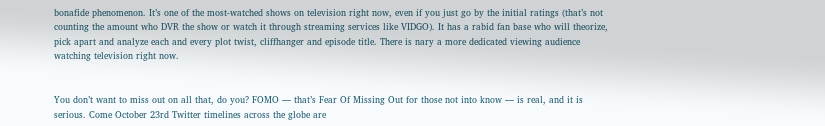bonafide phenomenon. It’s one of the most-watched shows on television right now, even if you just go by the initial ratings (that’s not counting the amount who DVR the show or watch it through streaming services like VIDGO). It has a rabid fan base who will theorize, pick apart and analyze each and every plot twist, cliffhanger and episode title. There is nary a more dedicated viewing audience watching television right now.


You don’t want to miss out on all that, do you? FOMO — that’s Fear Of Missing Out for those not into know — is real, and it is serious. Come October 23rd Twitter timelines across the globe are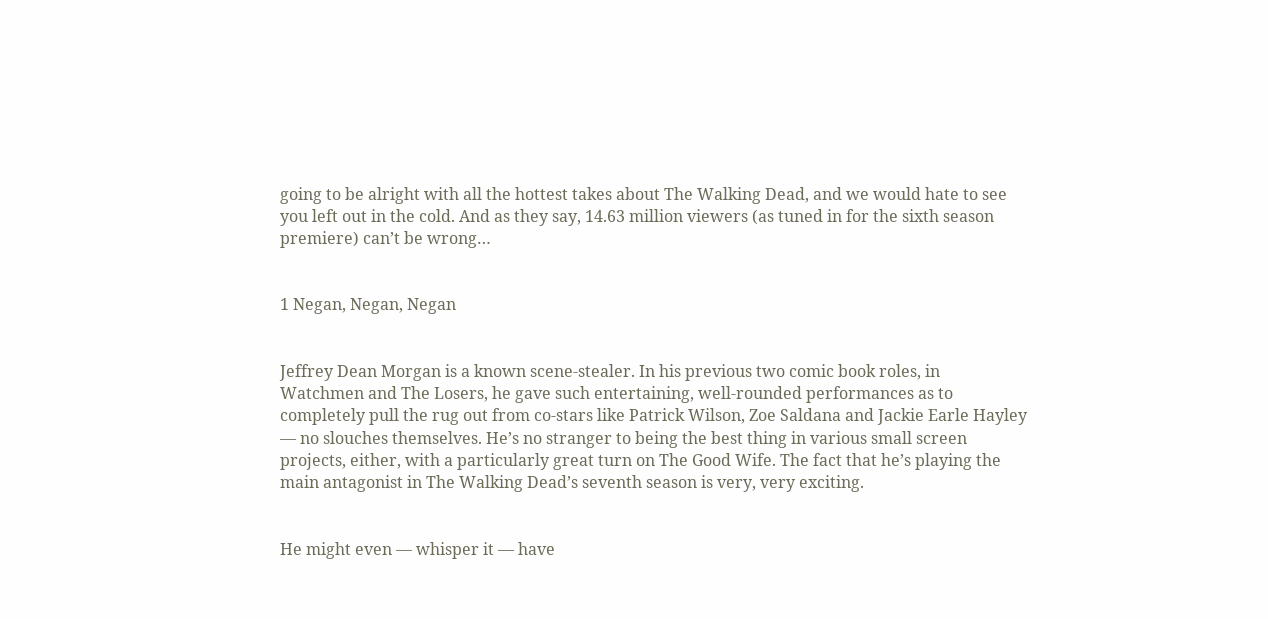going to be alright with all the hottest takes about The Walking Dead, and we would hate to see you left out in the cold. And as they say, 14.63 million viewers (as tuned in for the sixth season premiere) can’t be wrong…


1 Negan, Negan, Negan


Jeffrey Dean Morgan is a known scene-stealer. In his previous two comic book roles, in Watchmen and The Losers, he gave such entertaining, well-rounded performances as to completely pull the rug out from co-stars like Patrick Wilson, Zoe Saldana and Jackie Earle Hayley — no slouches themselves. He’s no stranger to being the best thing in various small screen projects, either, with a particularly great turn on The Good Wife. The fact that he’s playing the main antagonist in The Walking Dead’s seventh season is very, very exciting.


He might even — whisper it — have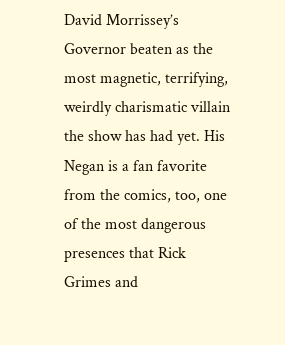David Morrissey’s Governor beaten as the most magnetic, terrifying, weirdly charismatic villain the show has had yet. His Negan is a fan favorite from the comics, too, one of the most dangerous presences that Rick Grimes and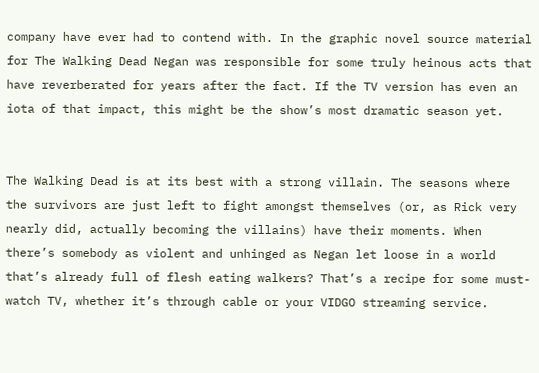company have ever had to contend with. In the graphic novel source material for The Walking Dead Negan was responsible for some truly heinous acts that have reverberated for years after the fact. If the TV version has even an iota of that impact, this might be the show’s most dramatic season yet.


The Walking Dead is at its best with a strong villain. The seasons where the survivors are just left to fight amongst themselves (or, as Rick very nearly did, actually becoming the villains) have their moments. When there’s somebody as violent and unhinged as Negan let loose in a world that’s already full of flesh eating walkers? That’s a recipe for some must-watch TV, whether it’s through cable or your VIDGO streaming service.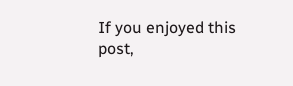If you enjoyed this post,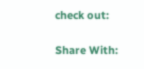check out:

Share With: